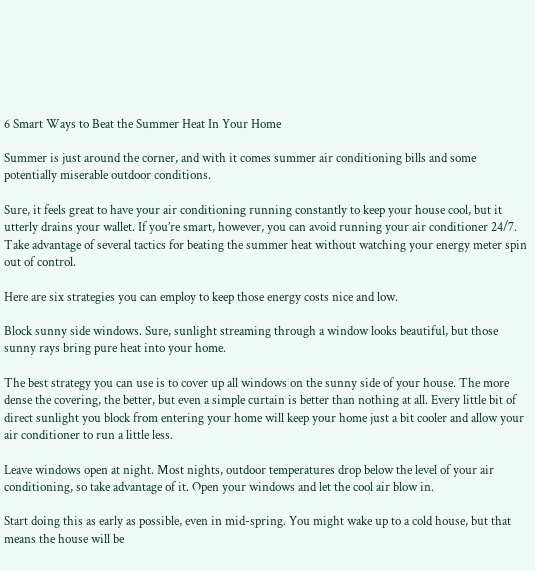6 Smart Ways to Beat the Summer Heat In Your Home

Summer is just around the corner, and with it comes summer air conditioning bills and some potentially miserable outdoor conditions.

Sure, it feels great to have your air conditioning running constantly to keep your house cool, but it utterly drains your wallet. If you’re smart, however, you can avoid running your air conditioner 24/7. Take advantage of several tactics for beating the summer heat without watching your energy meter spin out of control.

Here are six strategies you can employ to keep those energy costs nice and low.

Block sunny side windows. Sure, sunlight streaming through a window looks beautiful, but those sunny rays bring pure heat into your home.

The best strategy you can use is to cover up all windows on the sunny side of your house. The more dense the covering, the better, but even a simple curtain is better than nothing at all. Every little bit of direct sunlight you block from entering your home will keep your home just a bit cooler and allow your air conditioner to run a little less.

Leave windows open at night. Most nights, outdoor temperatures drop below the level of your air conditioning, so take advantage of it. Open your windows and let the cool air blow in.

Start doing this as early as possible, even in mid-spring. You might wake up to a cold house, but that means the house will be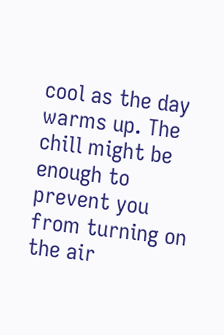cool as the day warms up. The chill might be enough to prevent you from turning on the air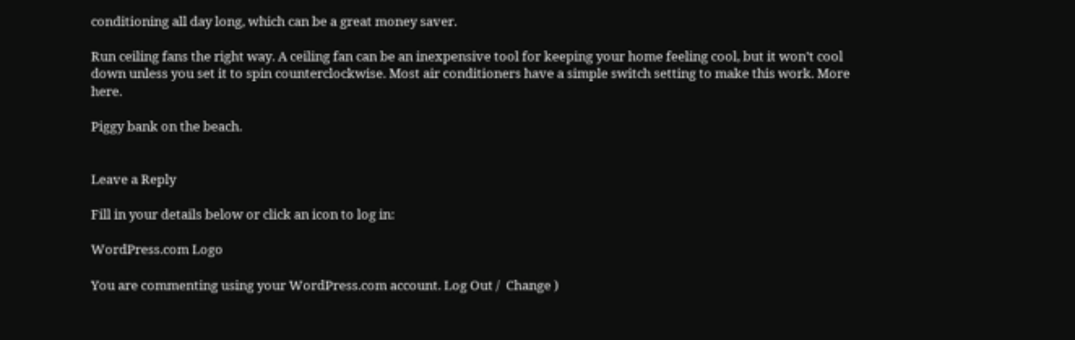conditioning all day long, which can be a great money saver.

Run ceiling fans the right way. A ceiling fan can be an inexpensive tool for keeping your home feeling cool, but it won’t cool down unless you set it to spin counterclockwise. Most air conditioners have a simple switch setting to make this work. More here.

Piggy bank on the beach.


Leave a Reply

Fill in your details below or click an icon to log in:

WordPress.com Logo

You are commenting using your WordPress.com account. Log Out /  Change )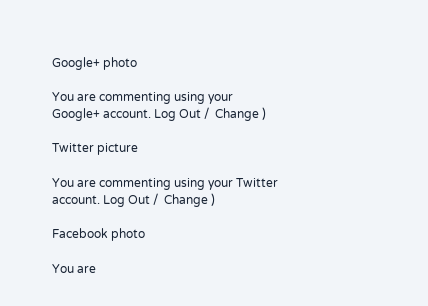Google+ photo

You are commenting using your Google+ account. Log Out /  Change )

Twitter picture

You are commenting using your Twitter account. Log Out /  Change )

Facebook photo

You are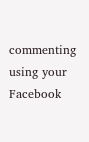commenting using your Facebook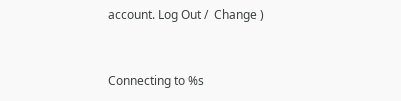account. Log Out /  Change )


Connecting to %s